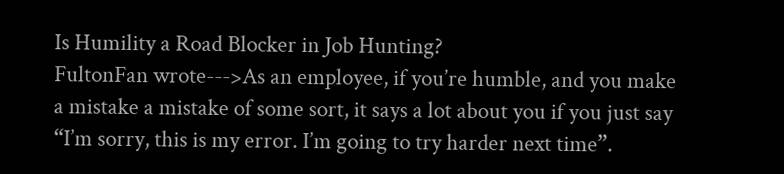Is Humility a Road Blocker in Job Hunting?
FultonFan wrote--->As an employee, if you’re humble, and you make a mistake a mistake of some sort, it says a lot about you if you just say “I’m sorry, this is my error. I’m going to try harder next time”.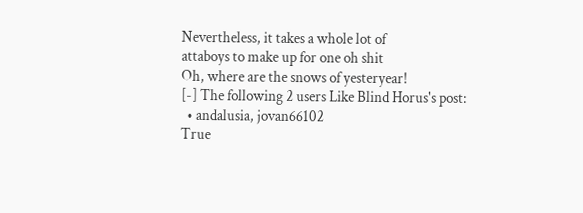Nevertheless, it takes a whole lot of
attaboys to make up for one oh shit
Oh, where are the snows of yesteryear!
[-] The following 2 users Like Blind Horus's post:
  • andalusia, jovan66102
True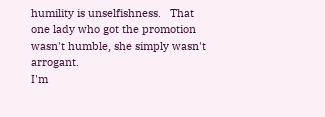humility is unselfishness.   That one lady who got the promotion wasn't humble, she simply wasn't arrogant.
I'm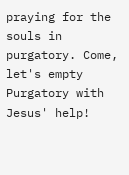praying for the souls in purgatory. Come, let's empty Purgatory with Jesus' help!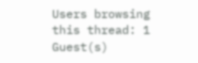Users browsing this thread: 1 Guest(s)